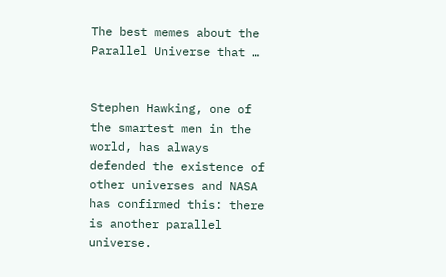The best memes about the Parallel Universe that …


Stephen Hawking, one of the smartest men in the world, has always defended the existence of other universes and NASA has confirmed this: there is another parallel universe.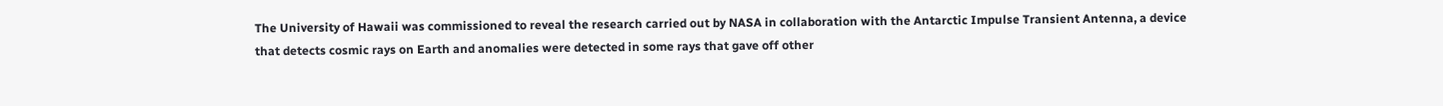The University of Hawaii was commissioned to reveal the research carried out by NASA in collaboration with the Antarctic Impulse Transient Antenna, a device that detects cosmic rays on Earth and anomalies were detected in some rays that gave off other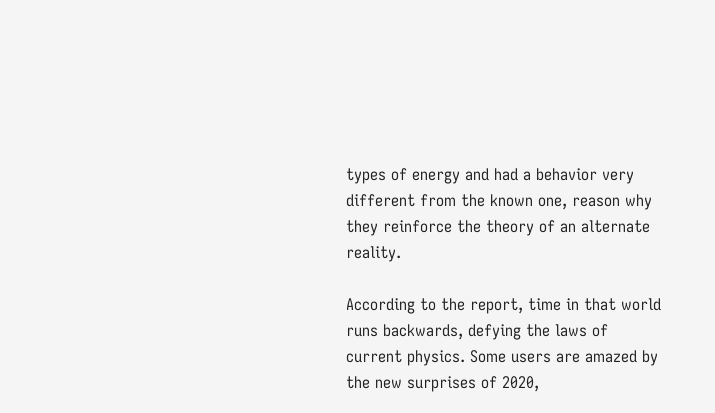types of energy and had a behavior very different from the known one, reason why they reinforce the theory of an alternate reality.

According to the report, time in that world runs backwards, defying the laws of current physics. Some users are amazed by the new surprises of 2020,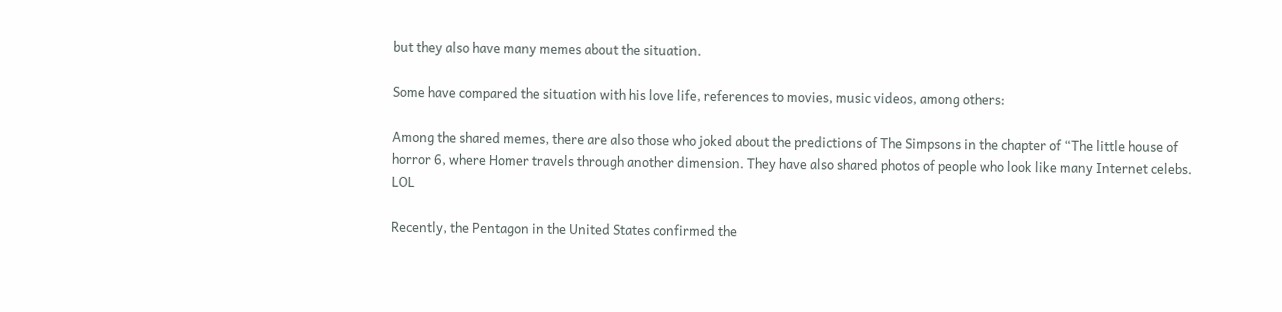but they also have many memes about the situation.

Some have compared the situation with his love life, references to movies, music videos, among others:

Among the shared memes, there are also those who joked about the predictions of The Simpsons in the chapter of “The little house of horror 6, where Homer travels through another dimension. They have also shared photos of people who look like many Internet celebs. LOL

Recently, the Pentagon in the United States confirmed the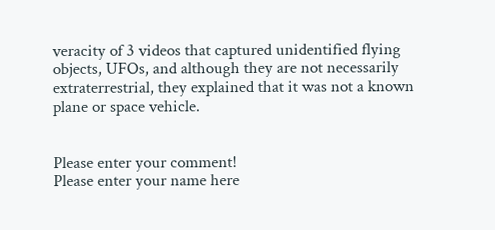veracity of 3 videos that captured unidentified flying objects, UFOs, and although they are not necessarily extraterrestrial, they explained that it was not a known plane or space vehicle.


Please enter your comment!
Please enter your name here